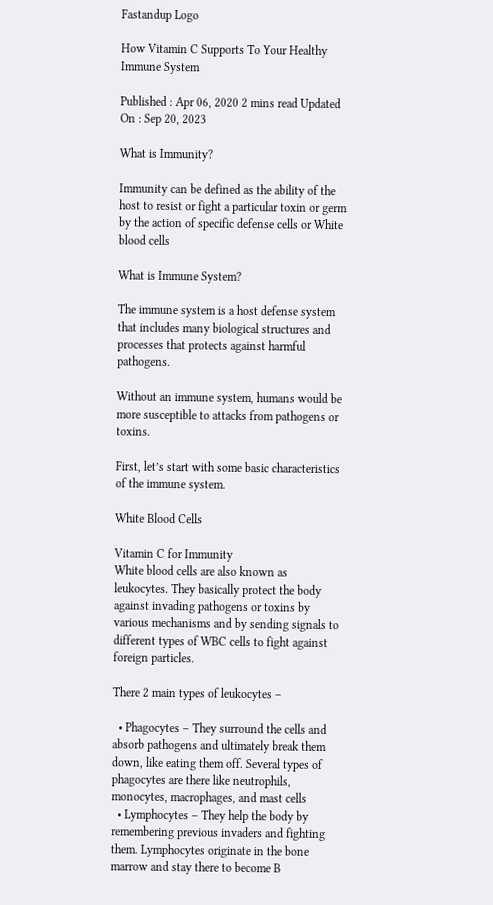Fastandup Logo

How Vitamin C Supports To Your Healthy Immune System

Published : Apr 06, 2020 2 mins read Updated On : Sep 20, 2023

What is Immunity?

Immunity can be defined as the ability of the host to resist or fight a particular toxin or germ by the action of specific defense cells or White blood cells

What is Immune System?

The immune system is a host defense system that includes many biological structures and processes that protects against harmful pathogens.

Without an immune system, humans would be more susceptible to attacks from pathogens or toxins.

First, let’s start with some basic characteristics of the immune system.

White Blood Cells

Vitamin C for Immunity
White blood cells are also known as leukocytes. They basically protect the body against invading pathogens or toxins by various mechanisms and by sending signals to different types of WBC cells to fight against foreign particles.

There 2 main types of leukocytes –

  • Phagocytes – They surround the cells and absorb pathogens and ultimately break them down, like eating them off. Several types of phagocytes are there like neutrophils, monocytes, macrophages, and mast cells
  • Lymphocytes – They help the body by remembering previous invaders and fighting them. Lymphocytes originate in the bone marrow and stay there to become B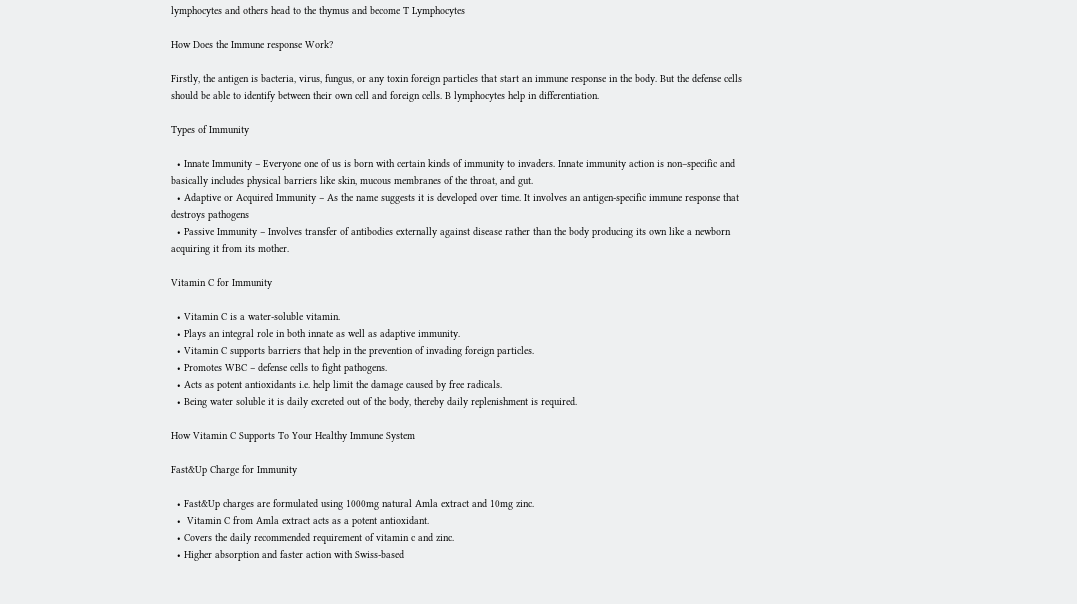lymphocytes and others head to the thymus and become T Lymphocytes

How Does the Immune response Work?

Firstly, the antigen is bacteria, virus, fungus, or any toxin foreign particles that start an immune response in the body. But the defense cells should be able to identify between their own cell and foreign cells. B lymphocytes help in differentiation.

Types of Immunity

  • Innate Immunity – Everyone one of us is born with certain kinds of immunity to invaders. Innate immunity action is non–specific and basically includes physical barriers like skin, mucous membranes of the throat, and gut.
  • Adaptive or Acquired Immunity – As the name suggests it is developed over time. It involves an antigen-specific immune response that destroys pathogens
  • Passive Immunity – Involves transfer of antibodies externally against disease rather than the body producing its own like a newborn acquiring it from its mother.

Vitamin C for Immunity

  • Vitamin C is a water-soluble vitamin.
  • Plays an integral role in both innate as well as adaptive immunity.
  • Vitamin C supports barriers that help in the prevention of invading foreign particles.
  • Promotes WBC – defense cells to fight pathogens.
  • Acts as potent antioxidants i.e. help limit the damage caused by free radicals.
  • Being water soluble it is daily excreted out of the body, thereby daily replenishment is required.

How Vitamin C Supports To Your Healthy Immune System

Fast&Up Charge for Immunity

  • Fast&Up charges are formulated using 1000mg natural Amla extract and 10mg zinc.
  •  Vitamin C from Amla extract acts as a potent antioxidant.
  • Covers the daily recommended requirement of vitamin c and zinc.
  • Higher absorption and faster action with Swiss-based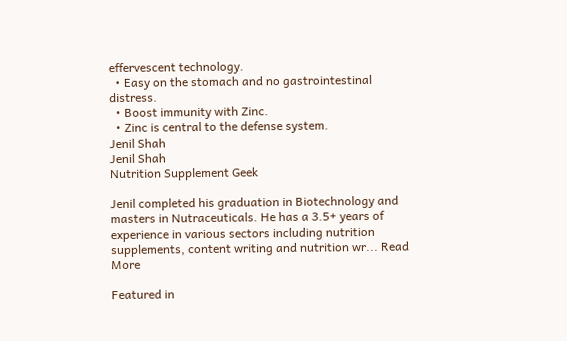effervescent technology.
  • Easy on the stomach and no gastrointestinal distress.
  • Boost immunity with Zinc.
  • Zinc is central to the defense system.
Jenil Shah
Jenil Shah
Nutrition Supplement Geek

Jenil completed his graduation in Biotechnology and masters in Nutraceuticals. He has a 3.5+ years of experience in various sectors including nutrition supplements, content writing and nutrition wr... Read More

Featured in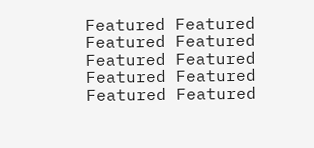Featured Featured Featured Featured Featured Featured Featured Featured Featured Featured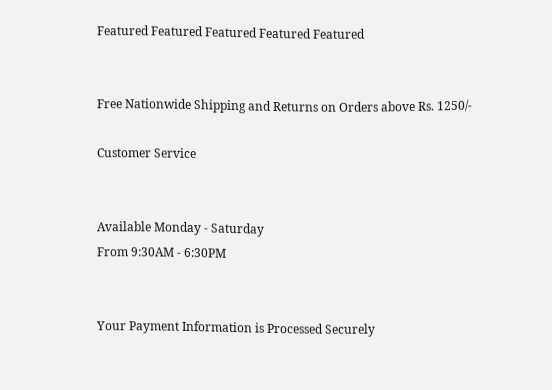Featured Featured Featured Featured Featured


Free Nationwide Shipping and Returns on Orders above Rs. 1250/-

Customer Service


Available Monday - Saturday
From 9:30AM - 6:30PM


Your Payment Information is Processed Securely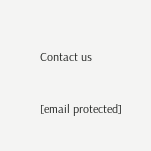Contact us


[email protected]